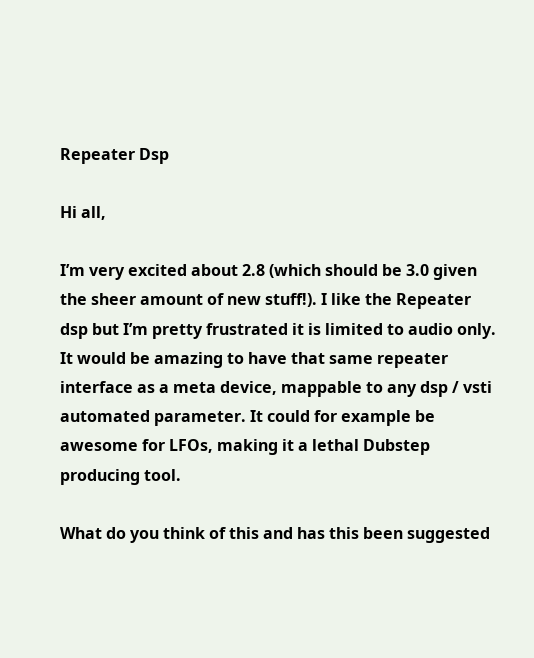Repeater Dsp

Hi all,

I’m very excited about 2.8 (which should be 3.0 given the sheer amount of new stuff!). I like the Repeater dsp but I’m pretty frustrated it is limited to audio only.
It would be amazing to have that same repeater interface as a meta device, mappable to any dsp / vsti automated parameter. It could for example be awesome for LFOs, making it a lethal Dubstep producing tool.

What do you think of this and has this been suggested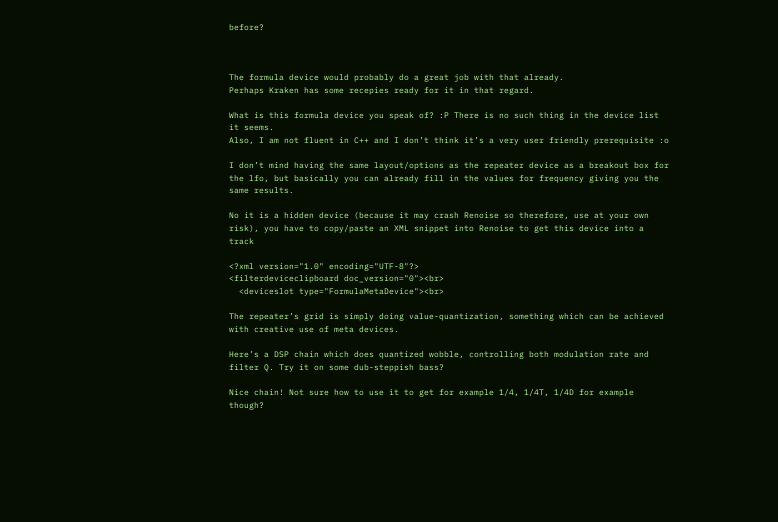before?



The formula device would probably do a great job with that already.
Perhaps Kraken has some recepies ready for it in that regard.

What is this formula device you speak of? :P There is no such thing in the device list it seems.
Also, I am not fluent in C++ and I don’t think it’s a very user friendly prerequisite :o

I don’t mind having the same layout/options as the repeater device as a breakout box for the lfo, but basically you can already fill in the values for frequency giving you the same results.

No it is a hidden device (because it may crash Renoise so therefore, use at your own risk), you have to copy/paste an XML snippet into Renoise to get this device into a track

<?xml version="1.0" encoding="UTF-8"?>
<filterdeviceclipboard doc_version="0"><br>
  <deviceslot type="FormulaMetaDevice"><br>

The repeater’s grid is simply doing value-quantization, something which can be achieved with creative use of meta devices.

Here’s a DSP chain which does quantized wobble, controlling both modulation rate and filter Q. Try it on some dub-steppish bass?

Nice chain! Not sure how to use it to get for example 1/4, 1/4T, 1/4D for example though?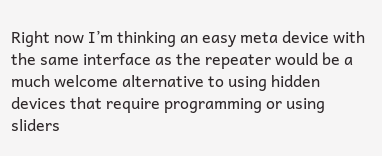Right now I’m thinking an easy meta device with the same interface as the repeater would be a much welcome alternative to using hidden devices that require programming or using sliders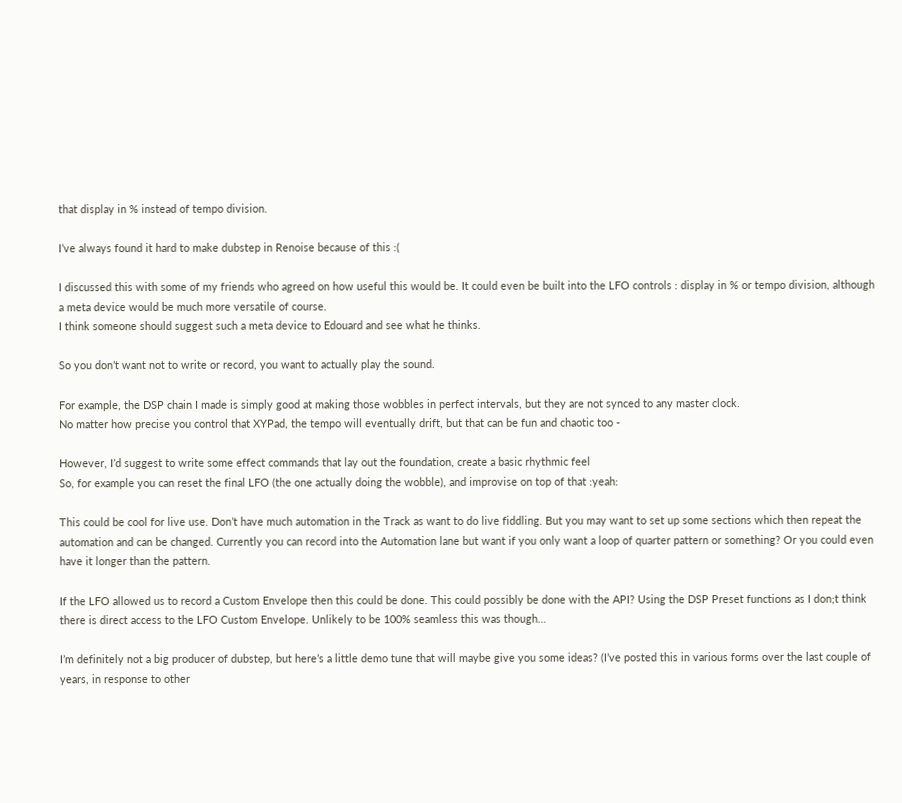that display in % instead of tempo division.

I’ve always found it hard to make dubstep in Renoise because of this :(

I discussed this with some of my friends who agreed on how useful this would be. It could even be built into the LFO controls : display in % or tempo division, although a meta device would be much more versatile of course.
I think someone should suggest such a meta device to Edouard and see what he thinks.

So you don’t want not to write or record, you want to actually play the sound.

For example, the DSP chain I made is simply good at making those wobbles in perfect intervals, but they are not synced to any master clock.
No matter how precise you control that XYPad, the tempo will eventually drift, but that can be fun and chaotic too -

However, I’d suggest to write some effect commands that lay out the foundation, create a basic rhythmic feel
So, for example you can reset the final LFO (the one actually doing the wobble), and improvise on top of that :yeah:

This could be cool for live use. Don’t have much automation in the Track as want to do live fiddling. But you may want to set up some sections which then repeat the automation and can be changed. Currently you can record into the Automation lane but want if you only want a loop of quarter pattern or something? Or you could even have it longer than the pattern.

If the LFO allowed us to record a Custom Envelope then this could be done. This could possibly be done with the API? Using the DSP Preset functions as I don;t think there is direct access to the LFO Custom Envelope. Unlikely to be 100% seamless this was though…

I’m definitely not a big producer of dubstep, but here’s a little demo tune that will maybe give you some ideas? (I’ve posted this in various forms over the last couple of years, in response to other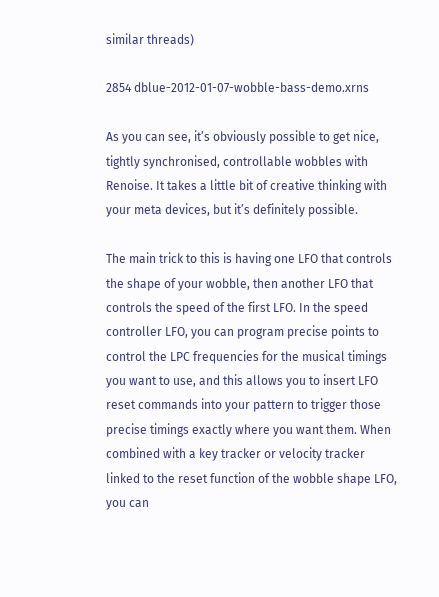similar threads)

2854 dblue-2012-01-07-wobble-bass-demo.xrns

As you can see, it’s obviously possible to get nice, tightly synchronised, controllable wobbles with Renoise. It takes a little bit of creative thinking with your meta devices, but it’s definitely possible.

The main trick to this is having one LFO that controls the shape of your wobble, then another LFO that controls the speed of the first LFO. In the speed controller LFO, you can program precise points to control the LPC frequencies for the musical timings you want to use, and this allows you to insert LFO reset commands into your pattern to trigger those precise timings exactly where you want them. When combined with a key tracker or velocity tracker linked to the reset function of the wobble shape LFO, you can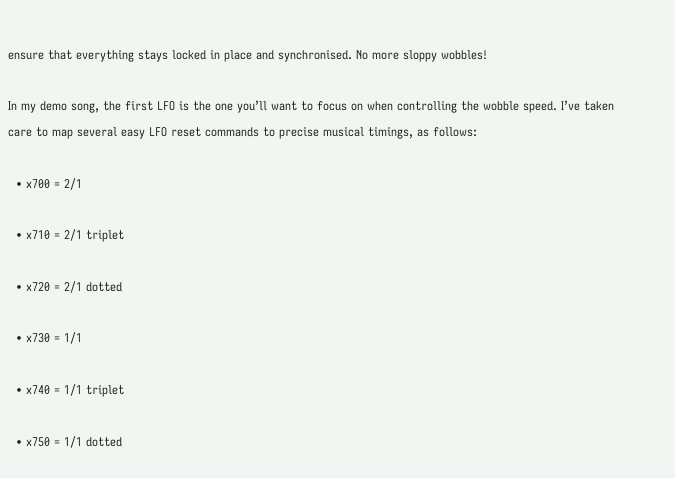ensure that everything stays locked in place and synchronised. No more sloppy wobbles!

In my demo song, the first LFO is the one you’ll want to focus on when controlling the wobble speed. I’ve taken care to map several easy LFO reset commands to precise musical timings, as follows:

  • x700 = 2/1

  • x710 = 2/1 triplet

  • x720 = 2/1 dotted

  • x730 = 1/1

  • x740 = 1/1 triplet

  • x750 = 1/1 dotted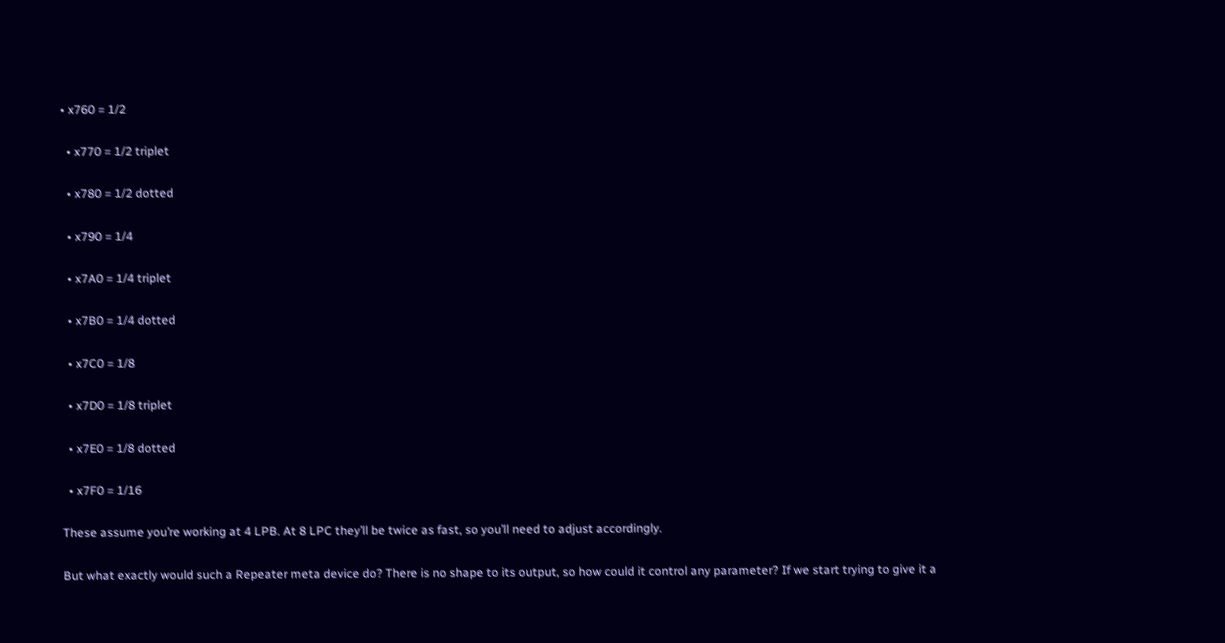• x760 = 1/2

  • x770 = 1/2 triplet

  • x780 = 1/2 dotted

  • x790 = 1/4

  • x7A0 = 1/4 triplet

  • x7B0 = 1/4 dotted

  • x7C0 = 1/8

  • x7D0 = 1/8 triplet

  • x7E0 = 1/8 dotted

  • x7F0 = 1/16

These assume you’re working at 4 LPB. At 8 LPC they’ll be twice as fast, so you’ll need to adjust accordingly.

But what exactly would such a Repeater meta device do? There is no shape to its output, so how could it control any parameter? If we start trying to give it a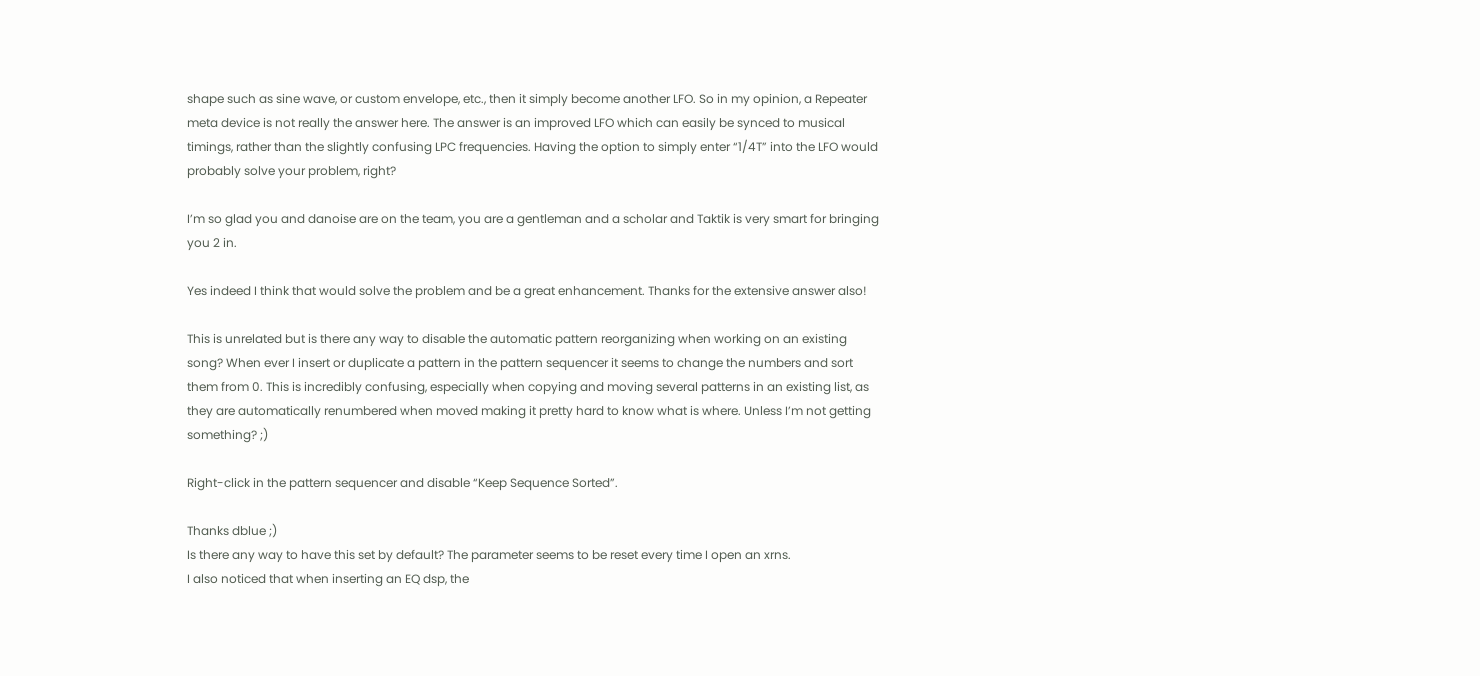shape such as sine wave, or custom envelope, etc., then it simply become another LFO. So in my opinion, a Repeater meta device is not really the answer here. The answer is an improved LFO which can easily be synced to musical timings, rather than the slightly confusing LPC frequencies. Having the option to simply enter “1/4T” into the LFO would probably solve your problem, right?

I’m so glad you and danoise are on the team, you are a gentleman and a scholar and Taktik is very smart for bringing you 2 in.

Yes indeed I think that would solve the problem and be a great enhancement. Thanks for the extensive answer also!

This is unrelated but is there any way to disable the automatic pattern reorganizing when working on an existing song? When ever I insert or duplicate a pattern in the pattern sequencer it seems to change the numbers and sort them from 0. This is incredibly confusing, especially when copying and moving several patterns in an existing list, as they are automatically renumbered when moved making it pretty hard to know what is where. Unless I’m not getting something? ;)

Right-click in the pattern sequencer and disable “Keep Sequence Sorted”.

Thanks dblue ;)
Is there any way to have this set by default? The parameter seems to be reset every time I open an xrns.
I also noticed that when inserting an EQ dsp, the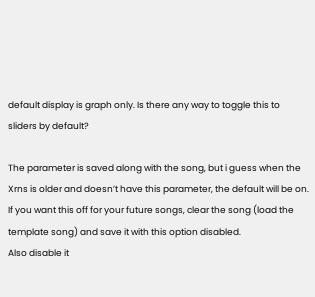default display is graph only. Is there any way to toggle this to sliders by default?

The parameter is saved along with the song, but i guess when the Xrns is older and doesn’t have this parameter, the default will be on.
If you want this off for your future songs, clear the song (load the template song) and save it with this option disabled.
Also disable it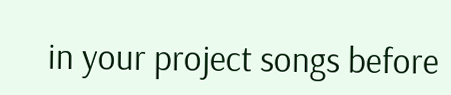in your project songs before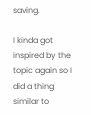saving.

I kinda got inspired by the topic again so I did a thing similar to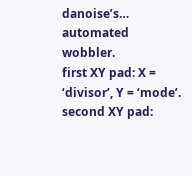danoise’s… automated wobbler.
first XY pad: X = ‘divisor’, Y = ‘mode’. second XY pad: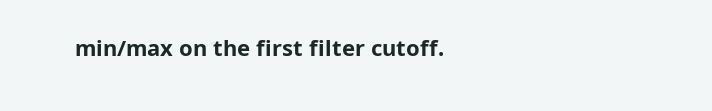min/max on the first filter cutoff.